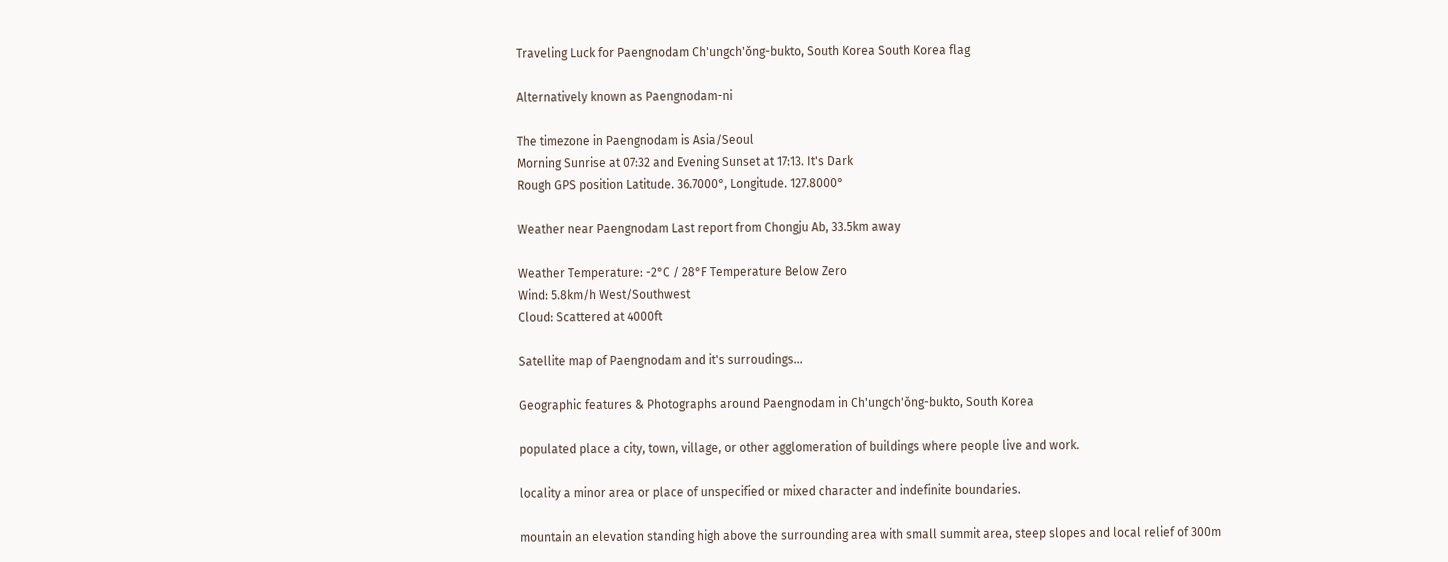Traveling Luck for Paengnodam Ch'ungch'ŏng-bukto, South Korea South Korea flag

Alternatively known as Paengnodam-ni

The timezone in Paengnodam is Asia/Seoul
Morning Sunrise at 07:32 and Evening Sunset at 17:13. It's Dark
Rough GPS position Latitude. 36.7000°, Longitude. 127.8000°

Weather near Paengnodam Last report from Chongju Ab, 33.5km away

Weather Temperature: -2°C / 28°F Temperature Below Zero
Wind: 5.8km/h West/Southwest
Cloud: Scattered at 4000ft

Satellite map of Paengnodam and it's surroudings...

Geographic features & Photographs around Paengnodam in Ch'ungch'ŏng-bukto, South Korea

populated place a city, town, village, or other agglomeration of buildings where people live and work.

locality a minor area or place of unspecified or mixed character and indefinite boundaries.

mountain an elevation standing high above the surrounding area with small summit area, steep slopes and local relief of 300m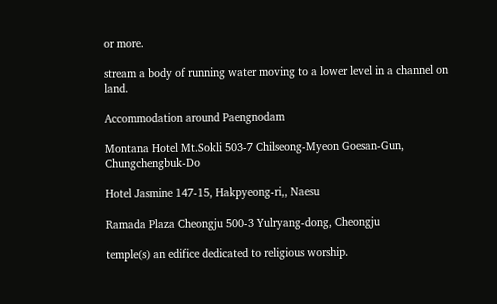or more.

stream a body of running water moving to a lower level in a channel on land.

Accommodation around Paengnodam

Montana Hotel Mt.Sokli 503-7 Chilseong-Myeon Goesan-Gun, Chungchengbuk-Do

Hotel Jasmine 147-15, Hakpyeong-ri,, Naesu

Ramada Plaza Cheongju 500-3 Yulryang-dong, Cheongju

temple(s) an edifice dedicated to religious worship.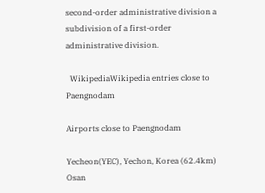second-order administrative division a subdivision of a first-order administrative division.

  WikipediaWikipedia entries close to Paengnodam

Airports close to Paengnodam

Yecheon(YEC), Yechon, Korea (62.4km)
Osan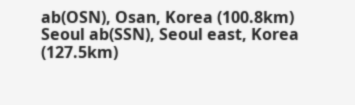ab(OSN), Osan, Korea (100.8km)
Seoul ab(SSN), Seoul east, Korea (127.5km)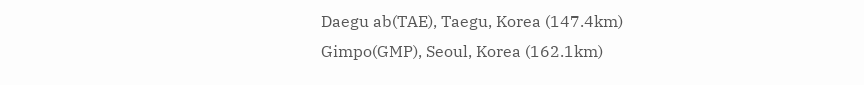Daegu ab(TAE), Taegu, Korea (147.4km)
Gimpo(GMP), Seoul, Korea (162.1km)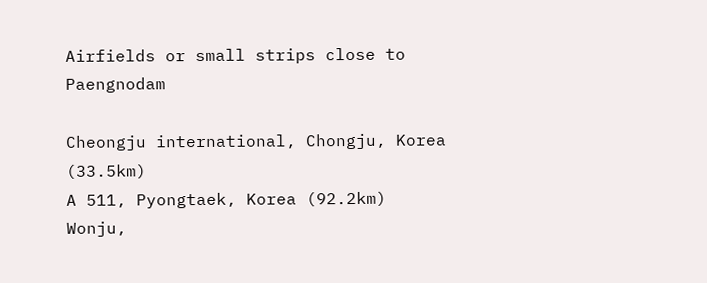Airfields or small strips close to Paengnodam

Cheongju international, Chongju, Korea (33.5km)
A 511, Pyongtaek, Korea (92.2km)
Wonju,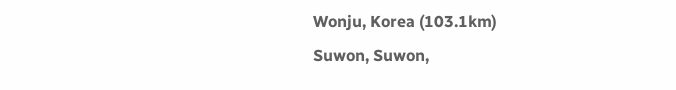Wonju, Korea (103.1km)
Suwon, Suwon,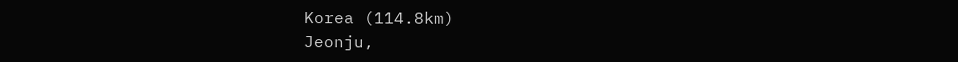Korea (114.8km)
Jeonju,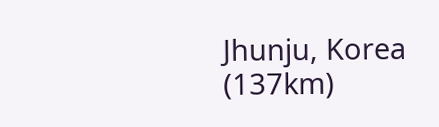Jhunju, Korea (137km)